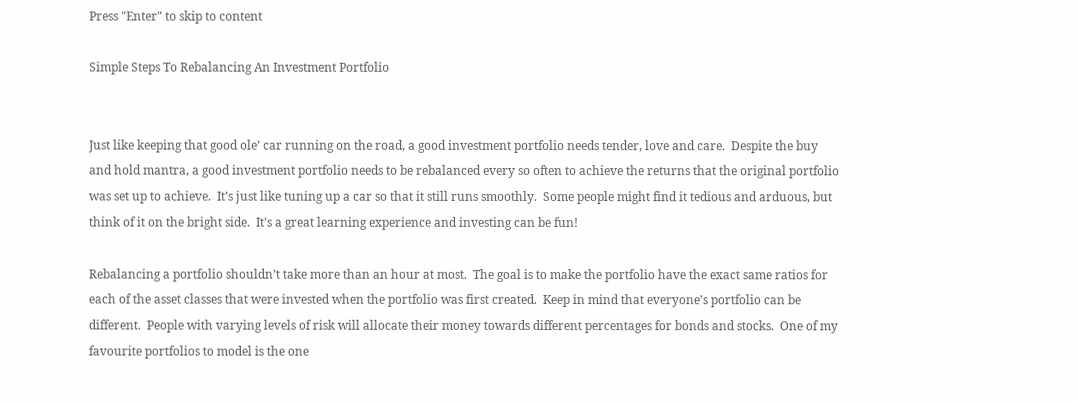Press "Enter" to skip to content

Simple Steps To Rebalancing An Investment Portfolio


Just like keeping that good ole’ car running on the road, a good investment portfolio needs tender, love and care.  Despite the buy and hold mantra, a good investment portfolio needs to be rebalanced every so often to achieve the returns that the original portfolio was set up to achieve.  It’s just like tuning up a car so that it still runs smoothly.  Some people might find it tedious and arduous, but think of it on the bright side.  It’s a great learning experience and investing can be fun!

Rebalancing a portfolio shouldn’t take more than an hour at most.  The goal is to make the portfolio have the exact same ratios for each of the asset classes that were invested when the portfolio was first created.  Keep in mind that everyone’s portfolio can be different.  People with varying levels of risk will allocate their money towards different percentages for bonds and stocks.  One of my favourite portfolios to model is the one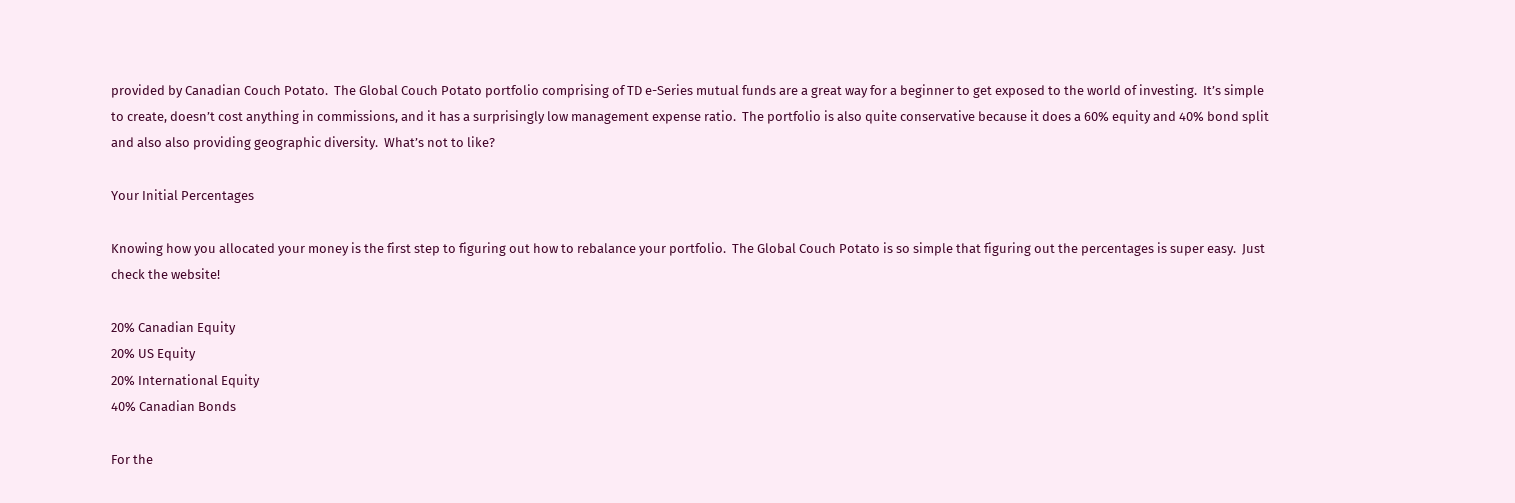provided by Canadian Couch Potato.  The Global Couch Potato portfolio comprising of TD e-Series mutual funds are a great way for a beginner to get exposed to the world of investing.  It’s simple to create, doesn’t cost anything in commissions, and it has a surprisingly low management expense ratio.  The portfolio is also quite conservative because it does a 60% equity and 40% bond split and also also providing geographic diversity.  What’s not to like?

Your Initial Percentages

Knowing how you allocated your money is the first step to figuring out how to rebalance your portfolio.  The Global Couch Potato is so simple that figuring out the percentages is super easy.  Just check the website!

20% Canadian Equity
20% US Equity
20% International Equity
40% Canadian Bonds

For the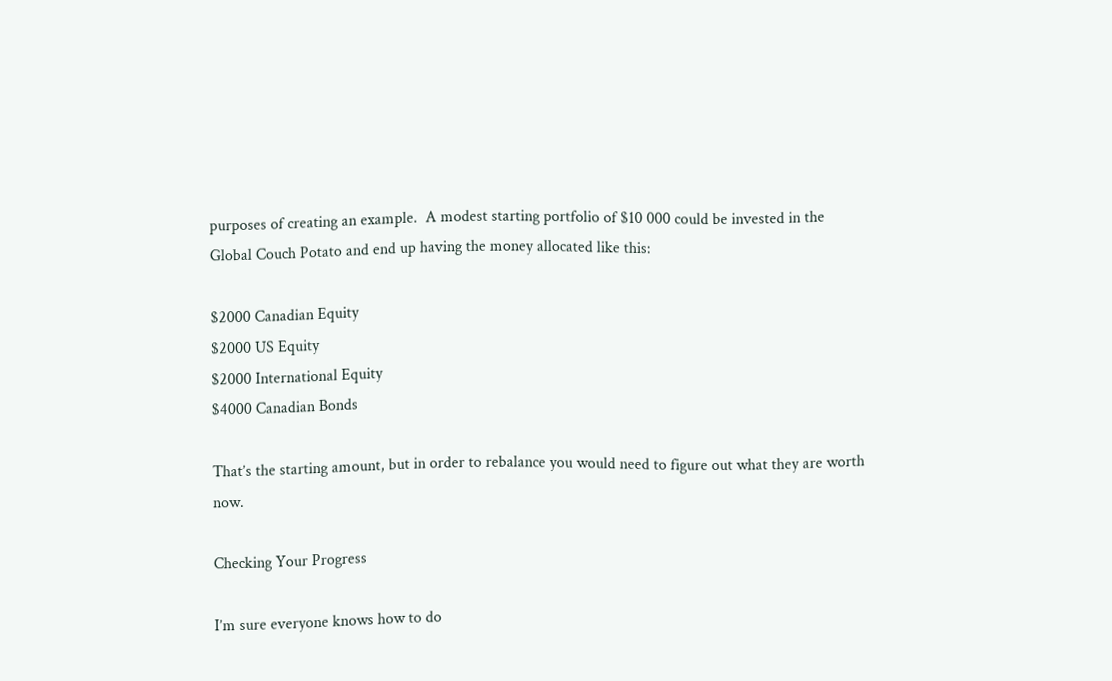purposes of creating an example.  A modest starting portfolio of $10 000 could be invested in the Global Couch Potato and end up having the money allocated like this:

$2000 Canadian Equity
$2000 US Equity
$2000 International Equity
$4000 Canadian Bonds

That’s the starting amount, but in order to rebalance you would need to figure out what they are worth now.

Checking Your Progress

I’m sure everyone knows how to do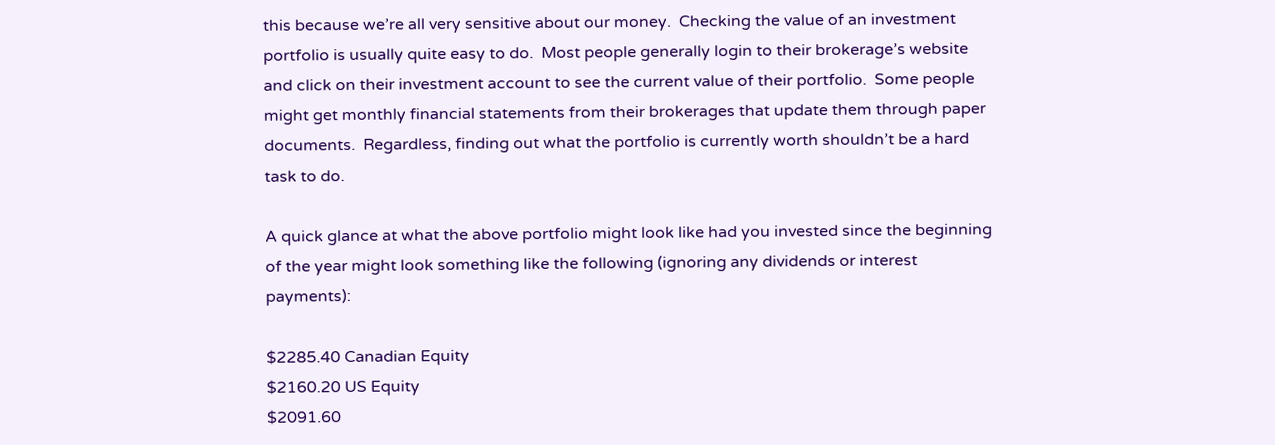this because we’re all very sensitive about our money.  Checking the value of an investment portfolio is usually quite easy to do.  Most people generally login to their brokerage’s website and click on their investment account to see the current value of their portfolio.  Some people might get monthly financial statements from their brokerages that update them through paper documents.  Regardless, finding out what the portfolio is currently worth shouldn’t be a hard task to do.

A quick glance at what the above portfolio might look like had you invested since the beginning of the year might look something like the following (ignoring any dividends or interest payments):

$2285.40 Canadian Equity
$2160.20 US Equity
$2091.60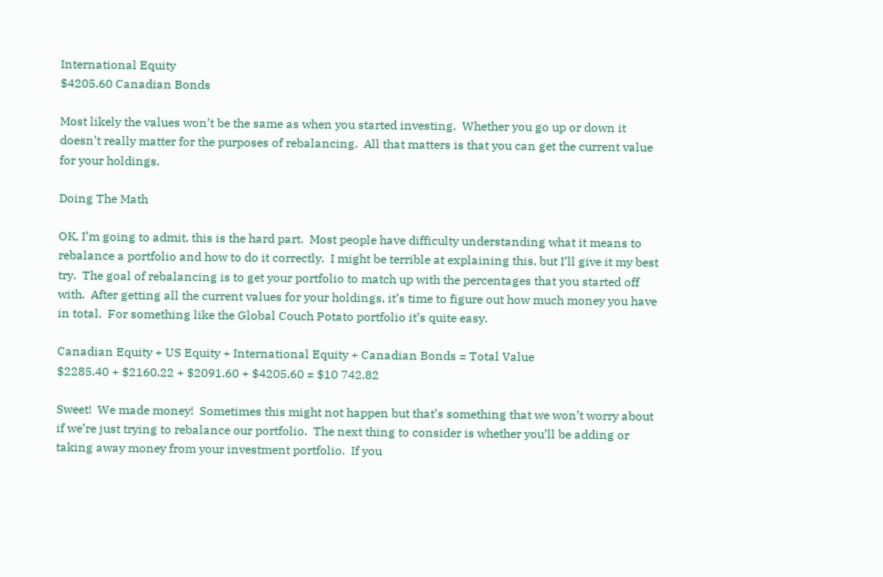International Equity
$4205.60 Canadian Bonds

Most likely the values won’t be the same as when you started investing.  Whether you go up or down it doesn’t really matter for the purposes of rebalancing.  All that matters is that you can get the current value for your holdings.

Doing The Math

OK, I’m going to admit, this is the hard part.  Most people have difficulty understanding what it means to rebalance a portfolio and how to do it correctly.  I might be terrible at explaining this, but I’ll give it my best try.  The goal of rebalancing is to get your portfolio to match up with the percentages that you started off with.  After getting all the current values for your holdings, it’s time to figure out how much money you have in total.  For something like the Global Couch Potato portfolio it’s quite easy.

Canadian Equity + US Equity + International Equity + Canadian Bonds = Total Value
$2285.40 + $2160.22 + $2091.60 + $4205.60 = $10 742.82

Sweet!  We made money!  Sometimes this might not happen but that’s something that we won’t worry about if we’re just trying to rebalance our portfolio.  The next thing to consider is whether you’ll be adding or taking away money from your investment portfolio.  If you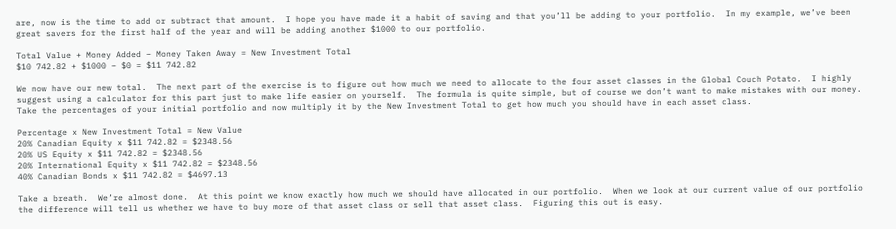are, now is the time to add or subtract that amount.  I hope you have made it a habit of saving and that you’ll be adding to your portfolio.  In my example, we’ve been great savers for the first half of the year and will be adding another $1000 to our portfolio.

Total Value + Money Added – Money Taken Away = New Investment Total
$10 742.82 + $1000 – $0 = $11 742.82

We now have our new total.  The next part of the exercise is to figure out how much we need to allocate to the four asset classes in the Global Couch Potato.  I highly suggest using a calculator for this part just to make life easier on yourself.  The formula is quite simple, but of course we don’t want to make mistakes with our money.  Take the percentages of your initial portfolio and now multiply it by the New Investment Total to get how much you should have in each asset class.

Percentage x New Investment Total = New Value
20% Canadian Equity x $11 742.82 = $2348.56
20% US Equity x $11 742.82 = $2348.56
20% International Equity x $11 742.82 = $2348.56
40% Canadian Bonds x $11 742.82 = $4697.13

Take a breath.  We’re almost done.  At this point we know exactly how much we should have allocated in our portfolio.  When we look at our current value of our portfolio the difference will tell us whether we have to buy more of that asset class or sell that asset class.  Figuring this out is easy.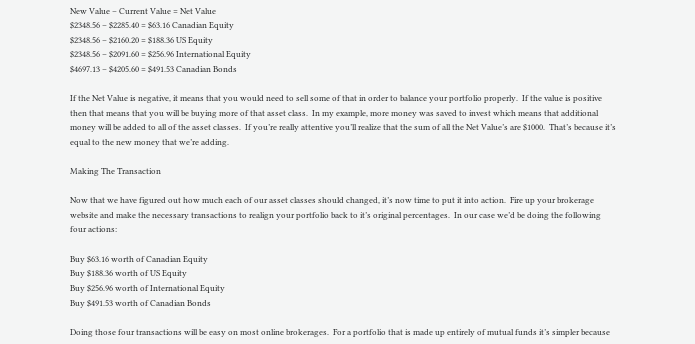New Value – Current Value = Net Value
$2348.56 – $2285.40 = $63.16 Canadian Equity
$2348.56 – $2160.20 = $188.36 US Equity
$2348.56 – $2091.60 = $256.96 International Equity
$4697.13 – $4205.60 = $491.53 Canadian Bonds

If the Net Value is negative, it means that you would need to sell some of that in order to balance your portfolio properly.  If the value is positive then that means that you will be buying more of that asset class.  In my example, more money was saved to invest which means that additional money will be added to all of the asset classes.  If you’re really attentive you’ll realize that the sum of all the Net Value’s are $1000.  That’s because it’s equal to the new money that we’re adding.

Making The Transaction

Now that we have figured out how much each of our asset classes should changed, it’s now time to put it into action.  Fire up your brokerage website and make the necessary transactions to realign your portfolio back to it’s original percentages.  In our case we’d be doing the following four actions:

Buy $63.16 worth of Canadian Equity
Buy $188.36 worth of US Equity
Buy $256.96 worth of International Equity
Buy $491.53 worth of Canadian Bonds

Doing those four transactions will be easy on most online brokerages.  For a portfolio that is made up entirely of mutual funds it’s simpler because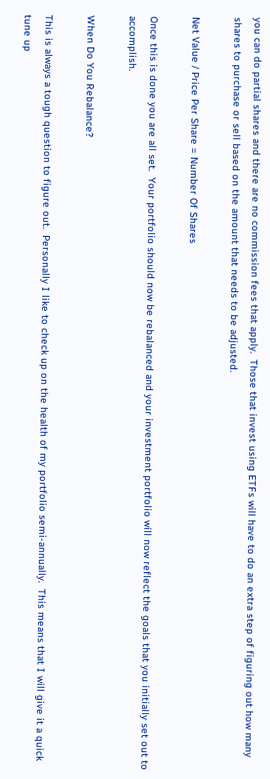you can do partial shares and there are no commission fees that apply.  Those that invest using ETFs will have to do an extra step of figuring out how many shares to purchase or sell based on the amount that needs to be adjusted.

Net Value / Price Per Share = Number Of Shares

Once this is done you are all set.  Your portfolio should now be rebalanced and your investment portfolio will now reflect the goals that you initially set out to accomplish.

When Do You Rebalance?

This is always a tough question to figure out.  Personally I like to check up on the health of my portfolio semi-annually.  This means that I will give it a quick tune up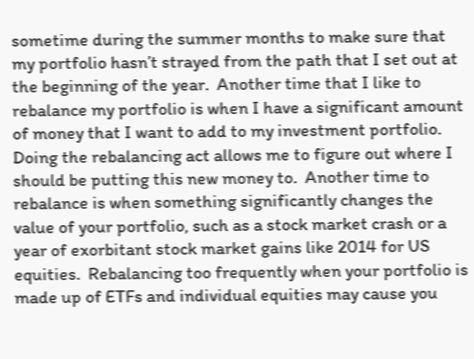sometime during the summer months to make sure that my portfolio hasn’t strayed from the path that I set out at the beginning of the year.  Another time that I like to rebalance my portfolio is when I have a significant amount of money that I want to add to my investment portfolio.  Doing the rebalancing act allows me to figure out where I should be putting this new money to.  Another time to rebalance is when something significantly changes the value of your portfolio, such as a stock market crash or a year of exorbitant stock market gains like 2014 for US equities.  Rebalancing too frequently when your portfolio is made up of ETFs and individual equities may cause you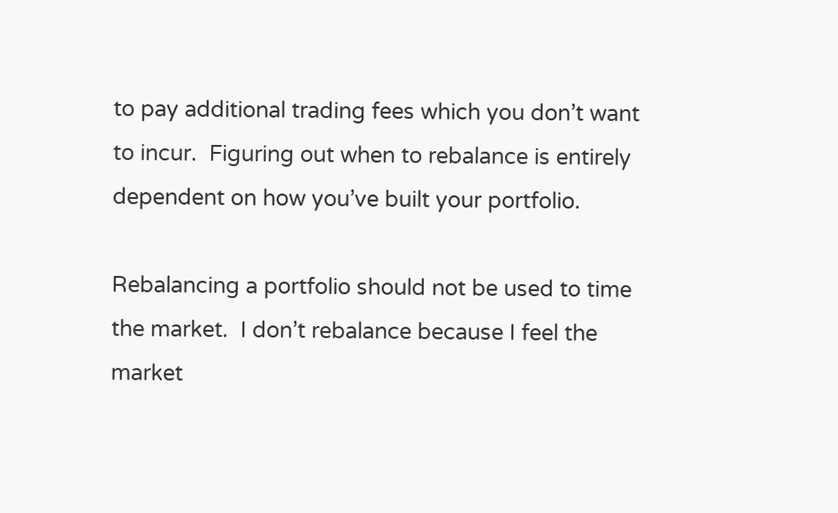to pay additional trading fees which you don’t want to incur.  Figuring out when to rebalance is entirely dependent on how you’ve built your portfolio.

Rebalancing a portfolio should not be used to time the market.  I don’t rebalance because I feel the market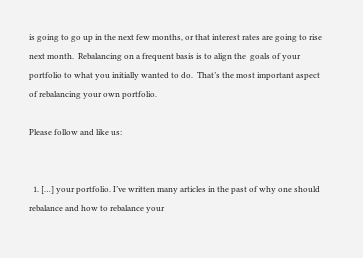is going to go up in the next few months, or that interest rates are going to rise next month.  Rebalancing on a frequent basis is to align the  goals of your portfolio to what you initially wanted to do.  That’s the most important aspect of rebalancing your own portfolio.

Please follow and like us:


  1. […] your portfolio. I’ve written many articles in the past of why one should rebalance and how to rebalance your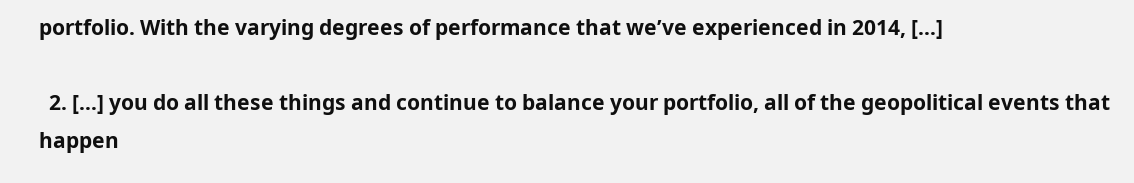portfolio. With the varying degrees of performance that we’ve experienced in 2014, […]

  2. […] you do all these things and continue to balance your portfolio, all of the geopolitical events that happen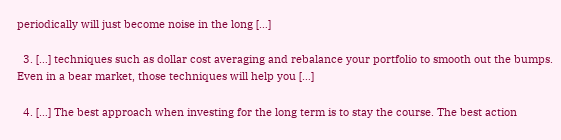periodically will just become noise in the long […]

  3. […] techniques such as dollar cost averaging and rebalance your portfolio to smooth out the bumps. Even in a bear market, those techniques will help you […]

  4. […] The best approach when investing for the long term is to stay the course. The best action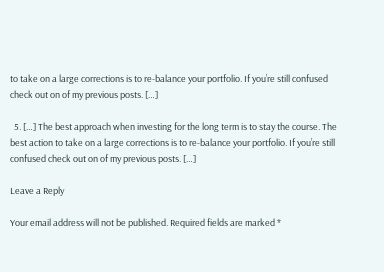to take on a large corrections is to re-balance your portfolio. If you’re still confused check out on of my previous posts. […]

  5. […] The best approach when investing for the long term is to stay the course. The best action to take on a large corrections is to re-balance your portfolio. If you’re still confused check out on of my previous posts. […]

Leave a Reply

Your email address will not be published. Required fields are marked *